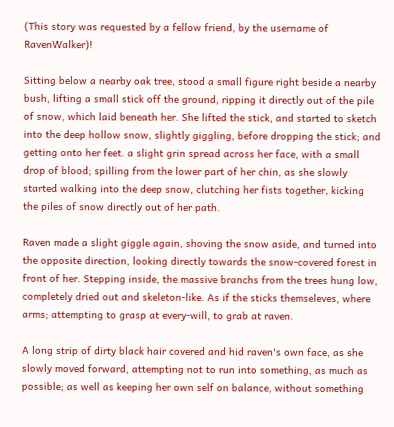(This story was requested by a fellow friend, by the username of RavenWalker)!

Sitting below a nearby oak tree, stood a small figure right beside a nearby bush, lifting a small stick off the ground, ripping it directly out of the pile of snow, which laid beneath her. She lifted the stick, and started to sketch into the deep hollow snow, slightly giggling, before dropping the stick; and getting onto her feet. a slight grin spread across her face, with a small drop of blood; spilling from the lower part of her chin, as she slowly started walking into the deep snow, clutching her fists together, kicking the piles of snow directly out of her path.

Raven made a slight giggle again, shoving the snow aside, and turned into the opposite direction, looking directly towards the snow-covered forest in front of her. Stepping inside, the massive branchs from the trees hung low, completely dried out and skeleton-like. As if the sticks themseleves, where arms; attempting to grasp at every-will, to grab at raven.

A long strip of dirty black hair covered and hid raven's own face, as she slowly moved forward, attempting not to run into something, as much as possible; as well as keeping her own self on balance, without something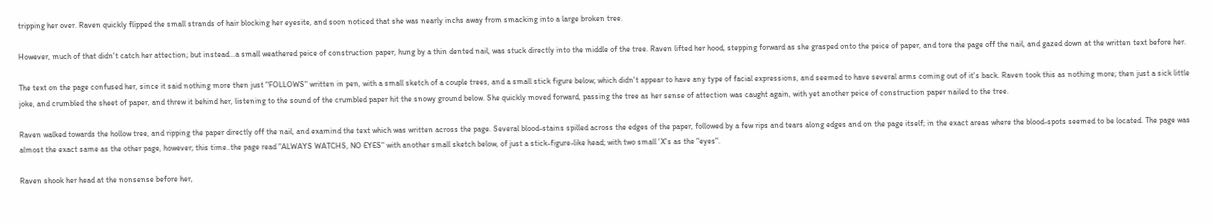tripping her over. Raven quickly flipped the small strands of hair blocking her eyesite, and soon noticed that she was nearly inchs away from smacking into a large broken tree.

However, much of that didn't catch her attection; but instead...a small weathered peice of construction paper, hung by a thin dented nail, was stuck directly into the middle of the tree. Raven lifted her hood, stepping forward as she grasped onto the peice of paper, and tore the page off the nail, and gazed down at the written text before her.

The text on the page confused her, since it said nothing more then just "FOLLOWS" written in pen, with a small sketch of a couple trees, and a small stick figure below; which didn't appear to have any type of facial expressions, and seemed to have several arms coming out of it's back. Raven took this as nothing more; then just a sick little joke, and crumbled the sheet of paper, and threw it behind her, listening to the sound of the crumbled paper hit the snowy ground below. She quickly moved forward, passing the tree as her sense of attection was caught again, with yet another peice of construction paper nailed to the tree.

Raven walked towards the hollow tree, and ripping the paper directly off the nail, and examind the text which was written across the page. Several blood-stains spilled across the edges of the paper, followed by a few rips and tears along edges and on the page itself; in the exact areas where the blood-spots seemed to be located. The page was almost the exact same as the other page, however; this time..the page read "ALWAYS WATCHS, NO EYES" with another small sketch below, of just a stick-figure-like head; with two small 'X's as the "eyes".

Raven shook her head at the nonsense before her,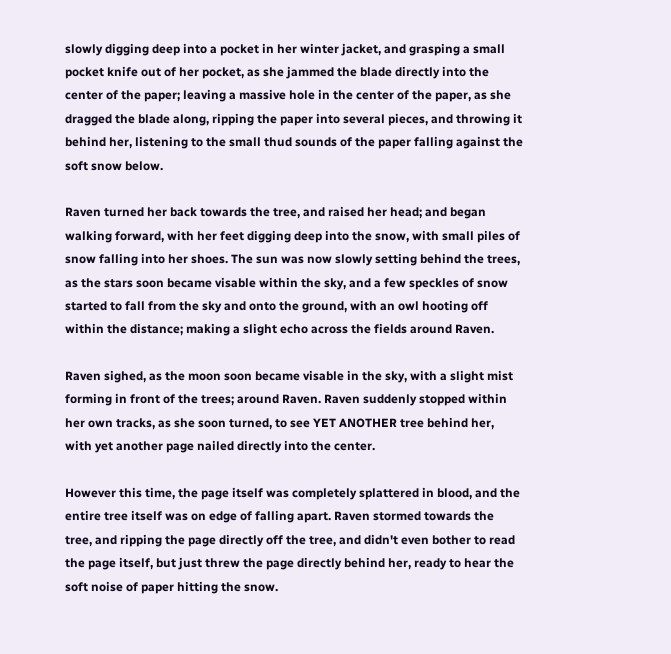slowly digging deep into a pocket in her winter jacket, and grasping a small pocket knife out of her pocket, as she jammed the blade directly into the center of the paper; leaving a massive hole in the center of the paper, as she dragged the blade along, ripping the paper into several pieces, and throwing it behind her, listening to the small thud sounds of the paper falling against the soft snow below.

Raven turned her back towards the tree, and raised her head; and began walking forward, with her feet digging deep into the snow, with small piles of snow falling into her shoes. The sun was now slowly setting behind the trees, as the stars soon became visable within the sky, and a few speckles of snow started to fall from the sky and onto the ground, with an owl hooting off within the distance; making a slight echo across the fields around Raven.

Raven sighed, as the moon soon became visable in the sky, with a slight mist forming in front of the trees; around Raven. Raven suddenly stopped within her own tracks, as she soon turned, to see YET ANOTHER tree behind her, with yet another page nailed directly into the center.

However this time, the page itself was completely splattered in blood, and the entire tree itself was on edge of falling apart. Raven stormed towards the tree, and ripping the page directly off the tree, and didn't even bother to read the page itself, but just threw the page directly behind her, ready to hear the soft noise of paper hitting the snow.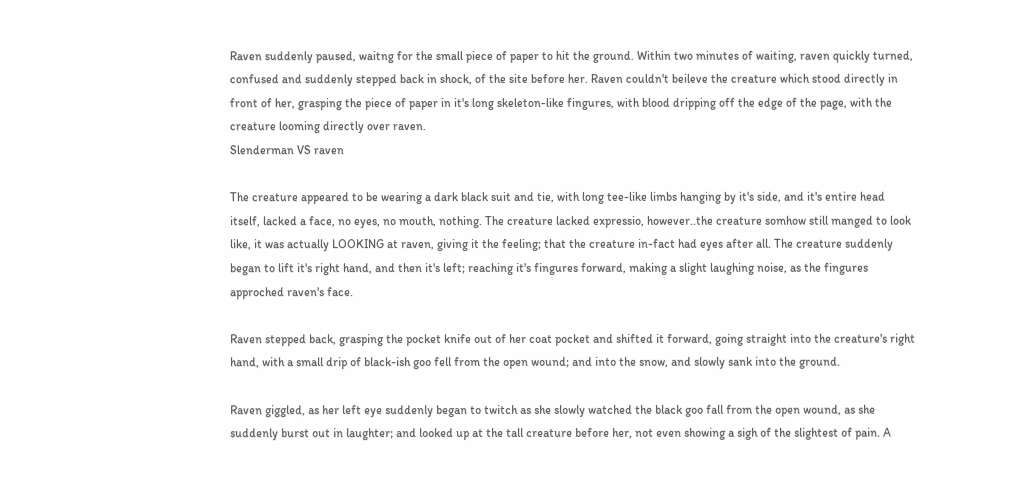Raven suddenly paused, waitng for the small piece of paper to hit the ground. Within two minutes of waiting, raven quickly turned, confused and suddenly stepped back in shock, of the site before her. Raven couldn't beileve the creature which stood directly in front of her, grasping the piece of paper in it's long skeleton-like fingures, with blood dripping off the edge of the page, with the creature looming directly over raven.
Slenderman VS raven

The creature appeared to be wearing a dark black suit and tie, with long tee-like limbs hanging by it's side, and it's entire head itself, lacked a face, no eyes, no mouth, nothing. The creature lacked expressio, however..the creature somhow still manged to look like, it was actually LOOKING at raven, giving it the feeling; that the creature in-fact had eyes after all. The creature suddenly began to lift it's right hand, and then it's left; reaching it's fingures forward, making a slight laughing noise, as the fingures approched raven's face.

Raven stepped back, grasping the pocket knife out of her coat pocket and shifted it forward, going straight into the creature's right hand, with a small drip of black-ish goo fell from the open wound; and into the snow, and slowly sank into the ground.

Raven giggled, as her left eye suddenly began to twitch as she slowly watched the black goo fall from the open wound, as she suddenly burst out in laughter; and looked up at the tall creature before her, not even showing a sigh of the slightest of pain. A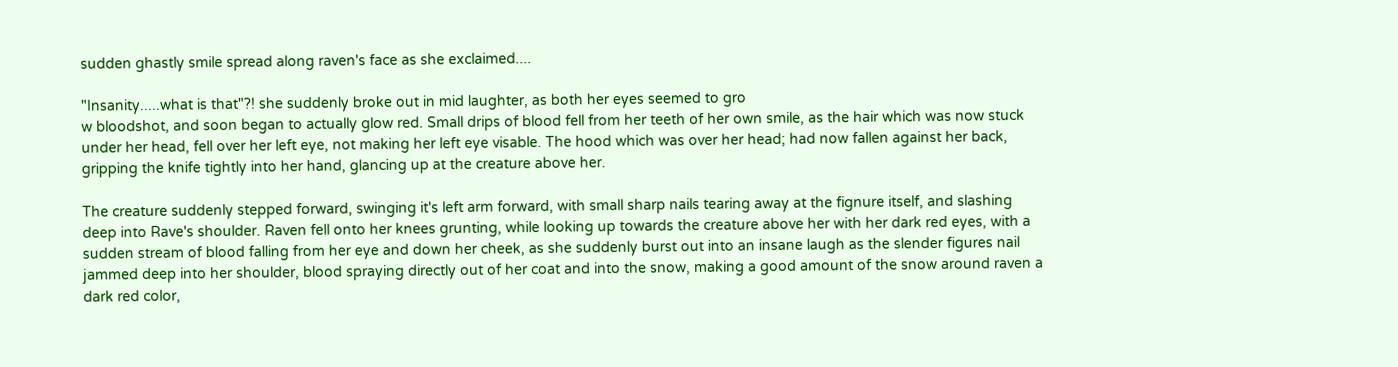sudden ghastly smile spread along raven's face as she exclaimed....

"Insanity.....what is that"?! she suddenly broke out in mid laughter, as both her eyes seemed to gro
w bloodshot, and soon began to actually glow red. Small drips of blood fell from her teeth of her own smile, as the hair which was now stuck under her head, fell over her left eye, not making her left eye visable. The hood which was over her head; had now fallen against her back, gripping the knife tightly into her hand, glancing up at the creature above her.

The creature suddenly stepped forward, swinging it's left arm forward, with small sharp nails tearing away at the fignure itself, and slashing deep into Rave's shoulder. Raven fell onto her knees grunting, while looking up towards the creature above her with her dark red eyes, with a sudden stream of blood falling from her eye and down her cheek, as she suddenly burst out into an insane laugh as the slender figures nail jammed deep into her shoulder, blood spraying directly out of her coat and into the snow, making a good amount of the snow around raven a dark red color,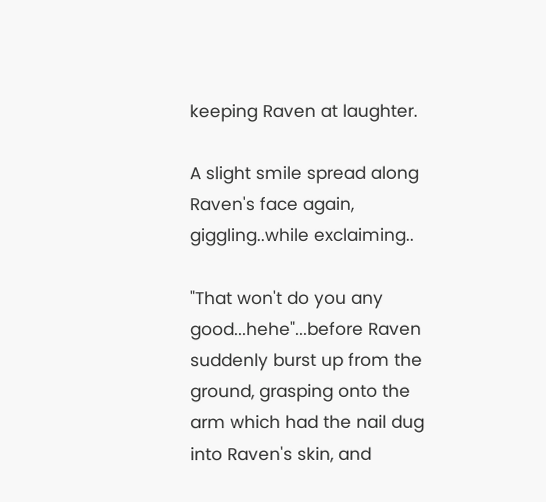keeping Raven at laughter.

A slight smile spread along Raven's face again, giggling..while exclaiming..

"That won't do you any good...hehe"...before Raven suddenly burst up from the ground, grasping onto the arm which had the nail dug into Raven's skin, and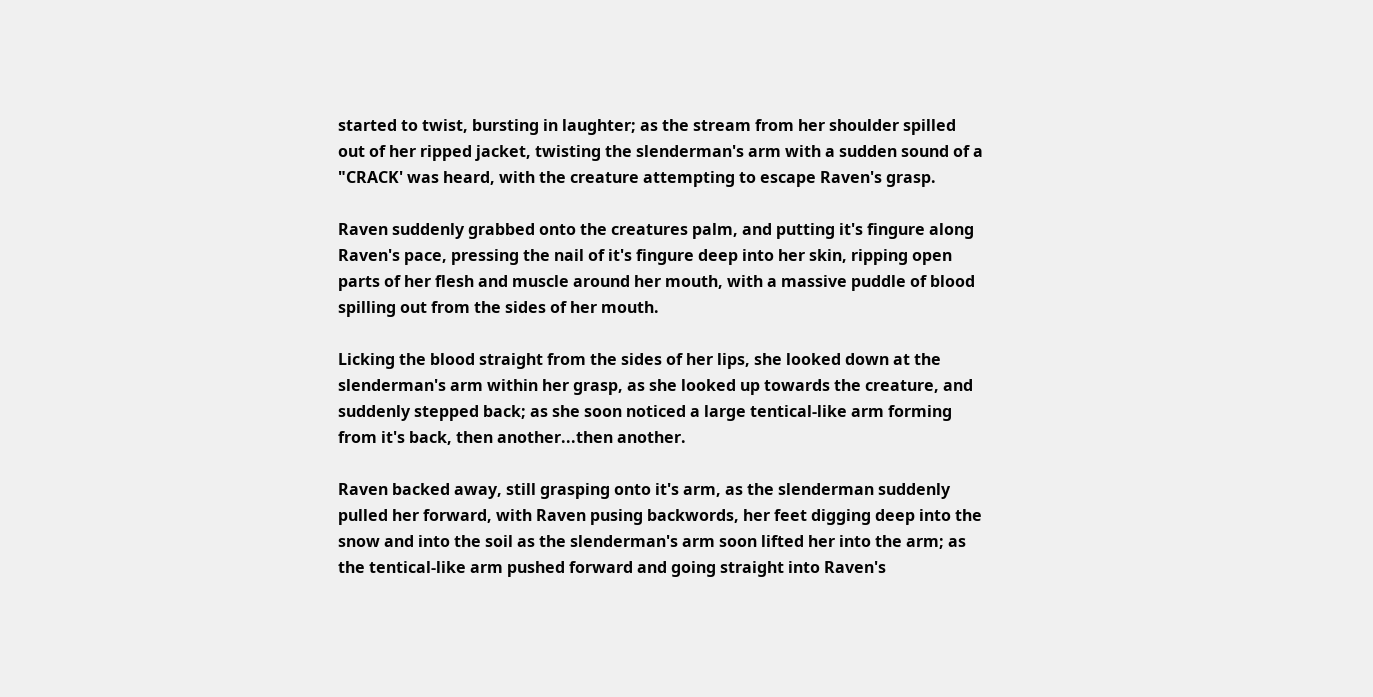started to twist, bursting in laughter; as the stream from her shoulder spilled out of her ripped jacket, twisting the slenderman's arm with a sudden sound of a "CRACK' was heard, with the creature attempting to escape Raven's grasp.

Raven suddenly grabbed onto the creatures palm, and putting it's fingure along Raven's pace, pressing the nail of it's fingure deep into her skin, ripping open parts of her flesh and muscle around her mouth, with a massive puddle of blood spilling out from the sides of her mouth.

Licking the blood straight from the sides of her lips, she looked down at the slenderman's arm within her grasp, as she looked up towards the creature, and suddenly stepped back; as she soon noticed a large tentical-like arm forming from it's back, then another...then another.

Raven backed away, still grasping onto it's arm, as the slenderman suddenly pulled her forward, with Raven pusing backwords, her feet digging deep into the snow and into the soil as the slenderman's arm soon lifted her into the arm; as the tentical-like arm pushed forward and going straight into Raven's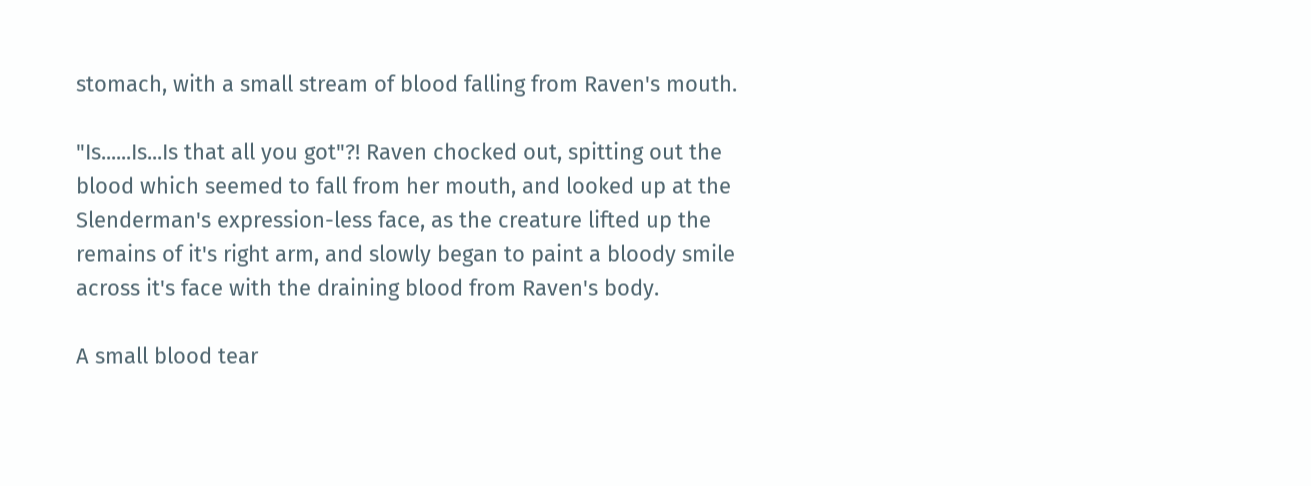stomach, with a small stream of blood falling from Raven's mouth.

"Is......Is...Is that all you got"?! Raven chocked out, spitting out the blood which seemed to fall from her mouth, and looked up at the Slenderman's expression-less face, as the creature lifted up the remains of it's right arm, and slowly began to paint a bloody smile across it's face with the draining blood from Raven's body.

A small blood tear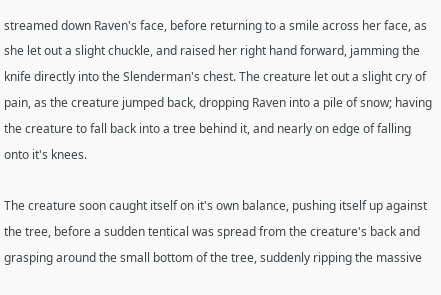streamed down Raven's face, before returning to a smile across her face, as she let out a slight chuckle, and raised her right hand forward, jamming the knife directly into the Slenderman's chest. The creature let out a slight cry of pain, as the creature jumped back, dropping Raven into a pile of snow; having the creature to fall back into a tree behind it, and nearly on edge of falling onto it's knees.

The creature soon caught itself on it's own balance, pushing itself up against the tree, before a sudden tentical was spread from the creature's back and grasping around the small bottom of the tree, suddenly ripping the massive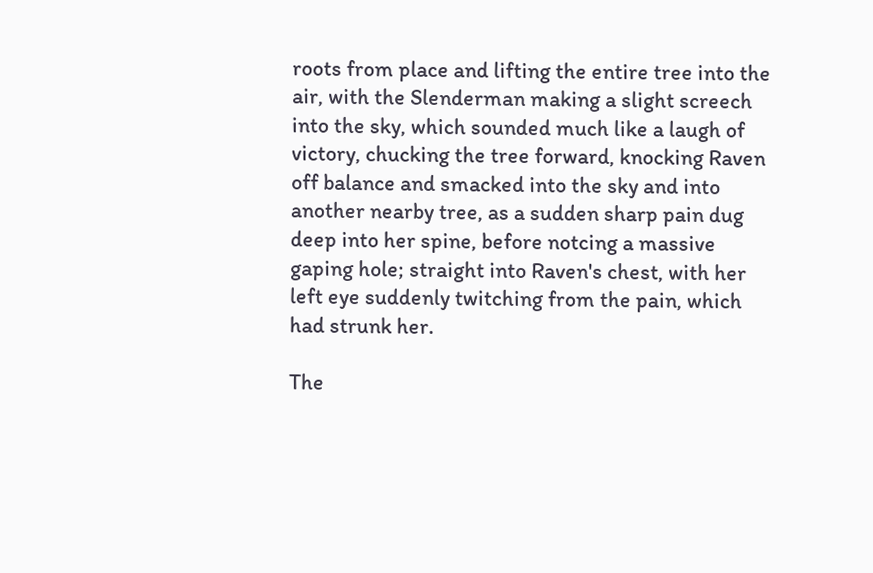roots from place and lifting the entire tree into the air, with the Slenderman making a slight screech into the sky, which sounded much like a laugh of victory, chucking the tree forward, knocking Raven off balance and smacked into the sky and into another nearby tree, as a sudden sharp pain dug deep into her spine, before notcing a massive gaping hole; straight into Raven's chest, with her left eye suddenly twitching from the pain, which had strunk her.

The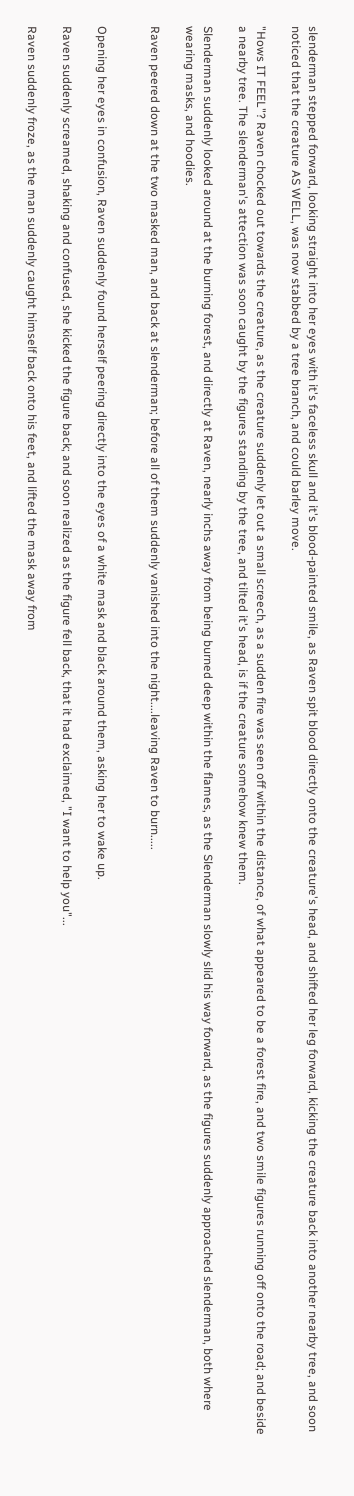slenderman stepped forward, looking straight into her eyes with it's faceless skull and it's blood-painted smile, as Raven spit blood directly onto the creature's head, and shifted her leg forward, kicking the creature back into another nearby tree, and soon noticed that the creature AS WELL, was now stabbed by a tree branch, and could barley move.

"Hows IT FEEL"? Raven chocked out towards the creature, as the creature suddenly let out a small screech, as a sudden fire was seen off within the distance, of what appeared to be a forest fire, and two smile figures running off onto the road; and beside a nearby tree. The slenderman's attection was soon caught by the figures standing by the tree, and tilted it's head, is if the creature somehow knew them.

Slenderman suddenly looked around at the burning forest, and directly at Raven, nearly inchs away from being burned deep within the flames, as the Slenderman slowly slid his way forward, as the figures suddenly approached slenderman, both where wearing masks, and hoodies.

Raven peered down at the two masked man, and back at slenderman; before all of them suddenly vanished into the night....leaving Raven to burn.....


Opening her eyes in confusion, Raven suddenly found herself peering directly into the eyes of a white mask and black around them, asking her to wake up.

Raven suddenly screamed, shaking and confused, she kicked the figure back; and soon realized as the figure fell back, that it had exclaimed, "I want to help you"...

Raven suddenly froze, as the man suddenly caught himself back onto his feet, and lifted the mask away from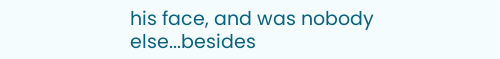his face, and was nobody else...besides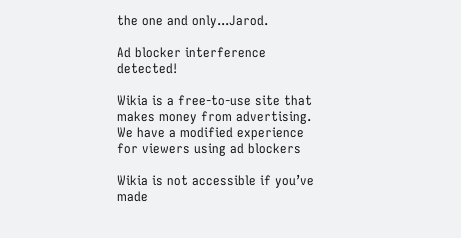the one and only...Jarod.

Ad blocker interference detected!

Wikia is a free-to-use site that makes money from advertising. We have a modified experience for viewers using ad blockers

Wikia is not accessible if you’ve made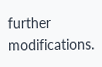further modifications.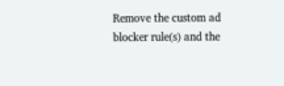Remove the custom ad blocker rule(s) and the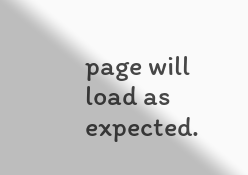page will load as expected.